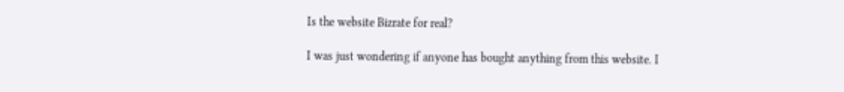Is the website Bizrate for real?

I was just wondering if anyone has bought anything from this website. I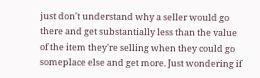just don't understand why a seller would go there and get substantially less than the value of the item they're selling when they could go someplace else and get more. Just wondering if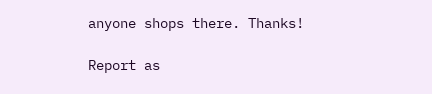anyone shops there. Thanks!

Report as